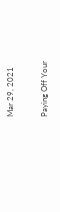Mar 29, 2021

Paying Off Your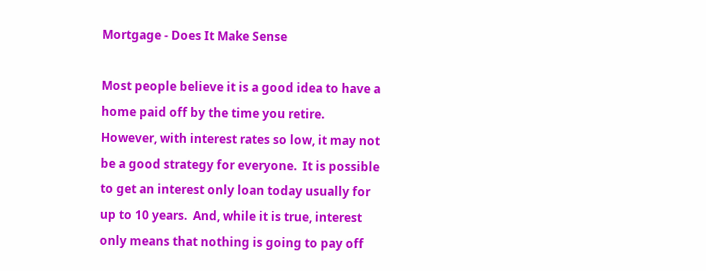Mortgage - Does It Make Sense

Most people believe it is a good idea to have a home paid off by the time you retire.  However, with interest rates so low, it may not be a good strategy for everyone.  It is possible to get an interest only loan today usually for up to 10 years.  And, while it is true, interest only means that nothing is going to pay off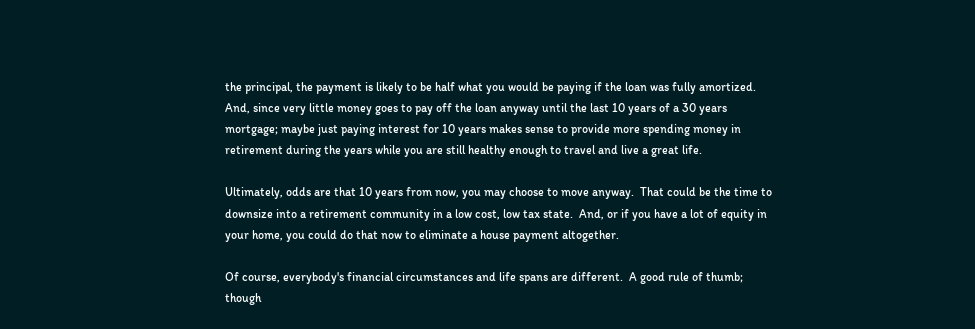the principal, the payment is likely to be half what you would be paying if the loan was fully amortized.  And, since very little money goes to pay off the loan anyway until the last 10 years of a 30 years mortgage; maybe just paying interest for 10 years makes sense to provide more spending money in retirement during the years while you are still healthy enough to travel and live a great life.

Ultimately, odds are that 10 years from now, you may choose to move anyway.  That could be the time to downsize into a retirement community in a low cost, low tax state.  And, or if you have a lot of equity in your home, you could do that now to eliminate a house payment altogether.

Of course, everybody's financial circumstances and life spans are different.  A good rule of thumb; though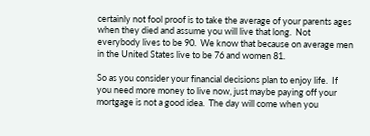certainly not fool proof is to take the average of your parents ages when they died and assume you will live that long.  Not everybody lives to be 90.  We know that because on average men in the United States live to be 76 and women 81.

So as you consider your financial decisions plan to enjoy life.  If you need more money to live now, just maybe paying off your mortgage is not a good idea.  The day will come when you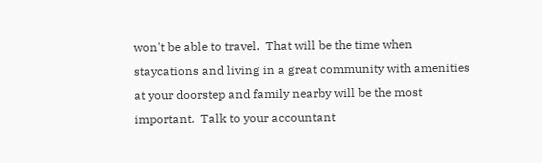won't be able to travel.  That will be the time when staycations and living in a great community with amenities at your doorstep and family nearby will be the most important.  Talk to your accountant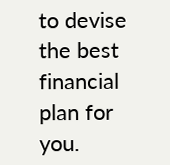to devise the best financial plan for you.